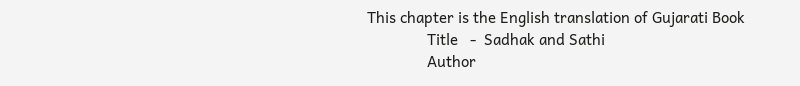This chapter is the English translation of Gujarati Book
               Title   -  Sadhak and Sathi
               Author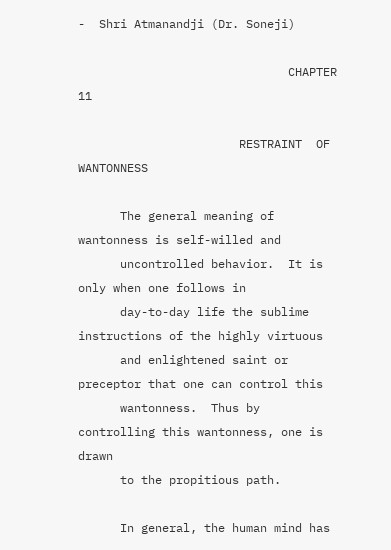-  Shri Atmanandji (Dr. Soneji)

                              CHAPTER  11

                       RESTRAINT  OF  WANTONNESS

      The general meaning of wantonness is self-willed and
      uncontrolled behavior.  It is only when one follows in
      day-to-day life the sublime instructions of the highly virtuous
      and enlightened saint or preceptor that one can control this
      wantonness.  Thus by controlling this wantonness, one is drawn
      to the propitious path.

      In general, the human mind has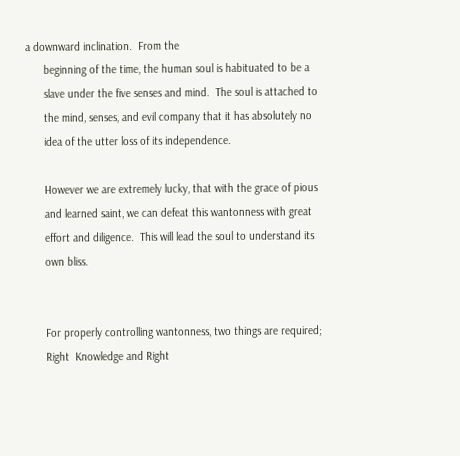a downward inclination.  From the
      beginning of the time, the human soul is habituated to be a
      slave under the five senses and mind.  The soul is attached to
      the mind, senses, and evil company that it has absolutely no
      idea of the utter loss of its independence.

      However we are extremely lucky, that with the grace of pious
      and learned saint, we can defeat this wantonness with great
      effort and diligence.  This will lead the soul to understand its
      own bliss.


      For properly controlling wantonness, two things are required;
      Right  Knowledge and Right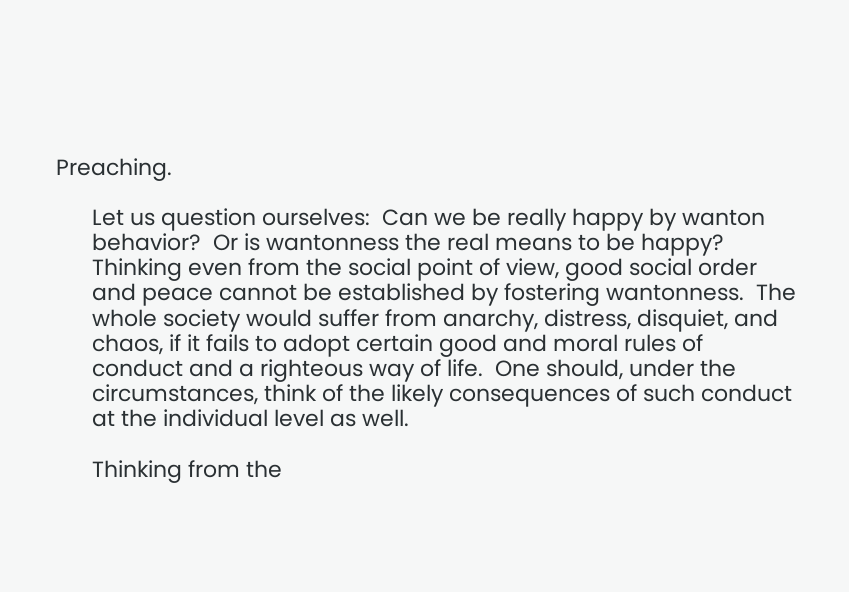Preaching.

      Let us question ourselves:  Can we be really happy by wanton
      behavior?  Or is wantonness the real means to be happy?
      Thinking even from the social point of view, good social order
      and peace cannot be established by fostering wantonness.  The
      whole society would suffer from anarchy, distress, disquiet, and
      chaos, if it fails to adopt certain good and moral rules of
      conduct and a righteous way of life.  One should, under the
      circumstances, think of the likely consequences of such conduct
      at the individual level as well.

      Thinking from the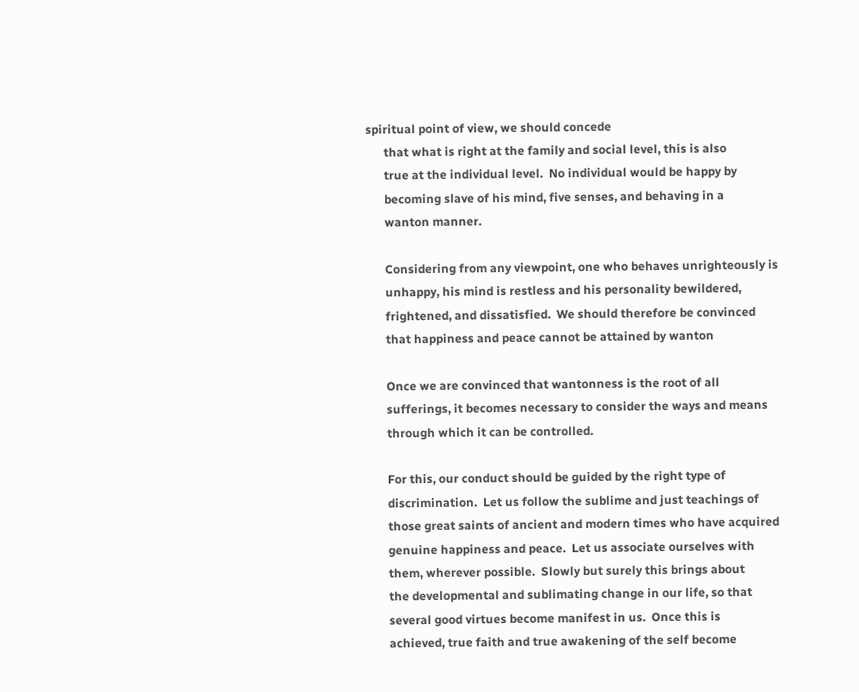spiritual point of view, we should concede
      that what is right at the family and social level, this is also
      true at the individual level.  No individual would be happy by
      becoming slave of his mind, five senses, and behaving in a
      wanton manner.

      Considering from any viewpoint, one who behaves unrighteously is
      unhappy, his mind is restless and his personality bewildered,
      frightened, and dissatisfied.  We should therefore be convinced
      that happiness and peace cannot be attained by wanton

      Once we are convinced that wantonness is the root of all
      sufferings, it becomes necessary to consider the ways and means
      through which it can be controlled.

      For this, our conduct should be guided by the right type of
      discrimination.  Let us follow the sublime and just teachings of
      those great saints of ancient and modern times who have acquired
      genuine happiness and peace.  Let us associate ourselves with
      them, wherever possible.  Slowly but surely this brings about
      the developmental and sublimating change in our life, so that
      several good virtues become manifest in us.  Once this is
      achieved, true faith and true awakening of the self become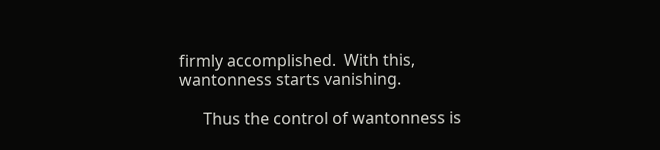firmly accomplished.  With this, wantonness starts vanishing.

      Thus the control of wantonness is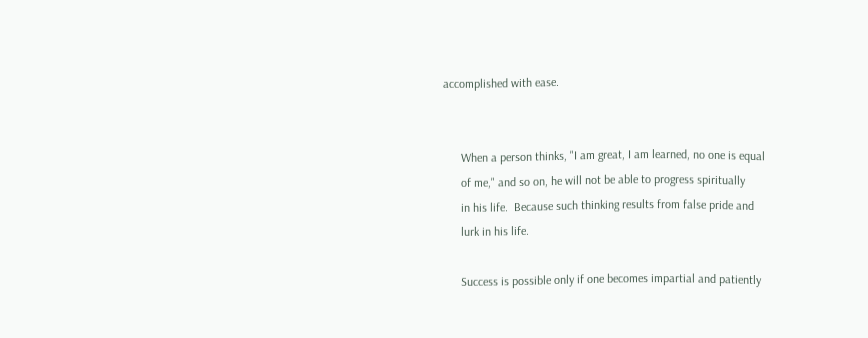accomplished with ease.


      When a person thinks, "I am great, I am learned, no one is equal
      of me," and so on, he will not be able to progress spiritually
      in his life.  Because such thinking results from false pride and
      lurk in his life.

      Success is possible only if one becomes impartial and patiently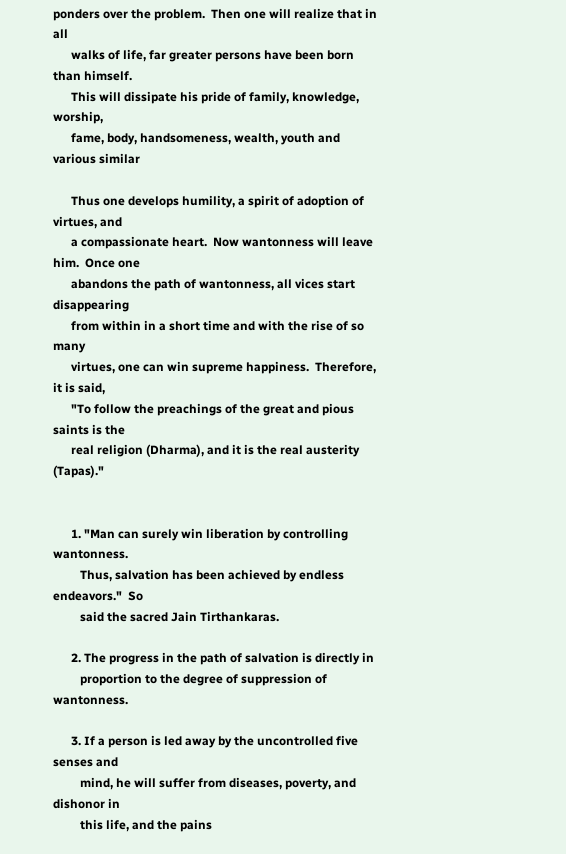ponders over the problem.  Then one will realize that in all
      walks of life, far greater persons have been born than himself.
      This will dissipate his pride of family, knowledge, worship,
      fame, body, handsomeness, wealth, youth and various similar

      Thus one develops humility, a spirit of adoption of virtues, and
      a compassionate heart.  Now wantonness will leave him.  Once one
      abandons the path of wantonness, all vices start disappearing
      from within in a short time and with the rise of so many
      virtues, one can win supreme happiness.  Therefore, it is said,
      "To follow the preachings of the great and pious saints is the
      real religion (Dharma), and it is the real austerity (Tapas)."


      1. "Man can surely win liberation by controlling wantonness.
         Thus, salvation has been achieved by endless endeavors."  So
         said the sacred Jain Tirthankaras.

      2. The progress in the path of salvation is directly in
         proportion to the degree of suppression of wantonness.

      3. If a person is led away by the uncontrolled five senses and
         mind, he will suffer from diseases, poverty, and dishonor in
         this life, and the pains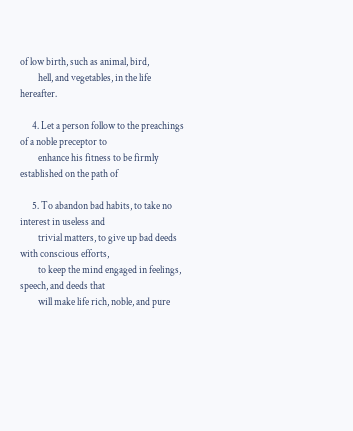of low birth, such as animal, bird,
         hell, and vegetables, in the life hereafter.

      4. Let a person follow to the preachings of a noble preceptor to
         enhance his fitness to be firmly established on the path of

      5. To abandon bad habits, to take no interest in useless and
         trivial matters, to give up bad deeds with conscious efforts,
         to keep the mind engaged in feelings, speech, and deeds that
         will make life rich, noble, and pure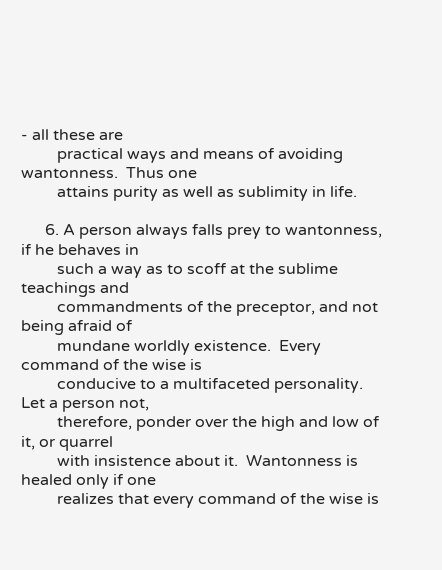- all these are
         practical ways and means of avoiding wantonness.  Thus one
         attains purity as well as sublimity in life.

      6. A person always falls prey to wantonness, if he behaves in
         such a way as to scoff at the sublime teachings and
         commandments of the preceptor, and not being afraid of
         mundane worldly existence.  Every command of the wise is
         conducive to a multifaceted personality.  Let a person not,
         therefore, ponder over the high and low of it, or quarrel
         with insistence about it.  Wantonness is healed only if one
         realizes that every command of the wise is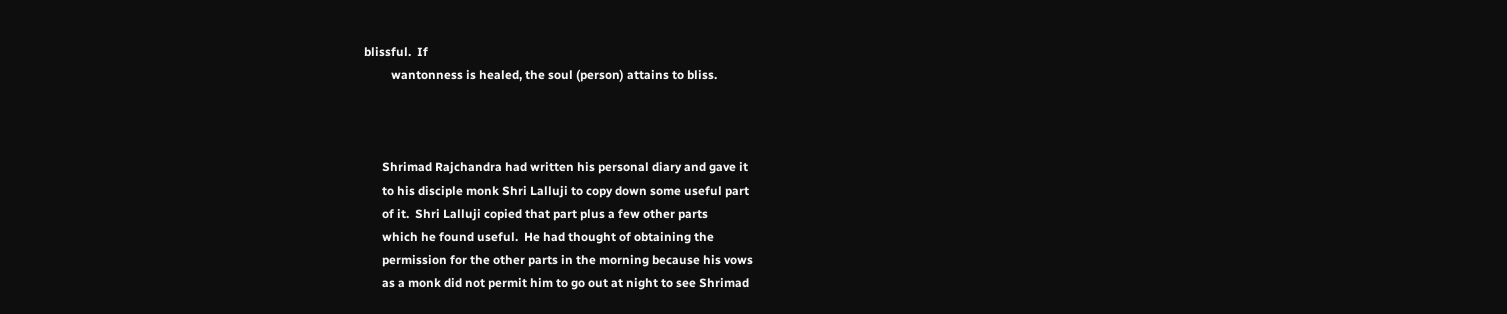blissful.  If
         wantonness is healed, the soul (person) attains to bliss.



      Shrimad Rajchandra had written his personal diary and gave it
      to his disciple monk Shri Lalluji to copy down some useful part
      of it.  Shri Lalluji copied that part plus a few other parts
      which he found useful.  He had thought of obtaining the
      permission for the other parts in the morning because his vows
      as a monk did not permit him to go out at night to see Shrimad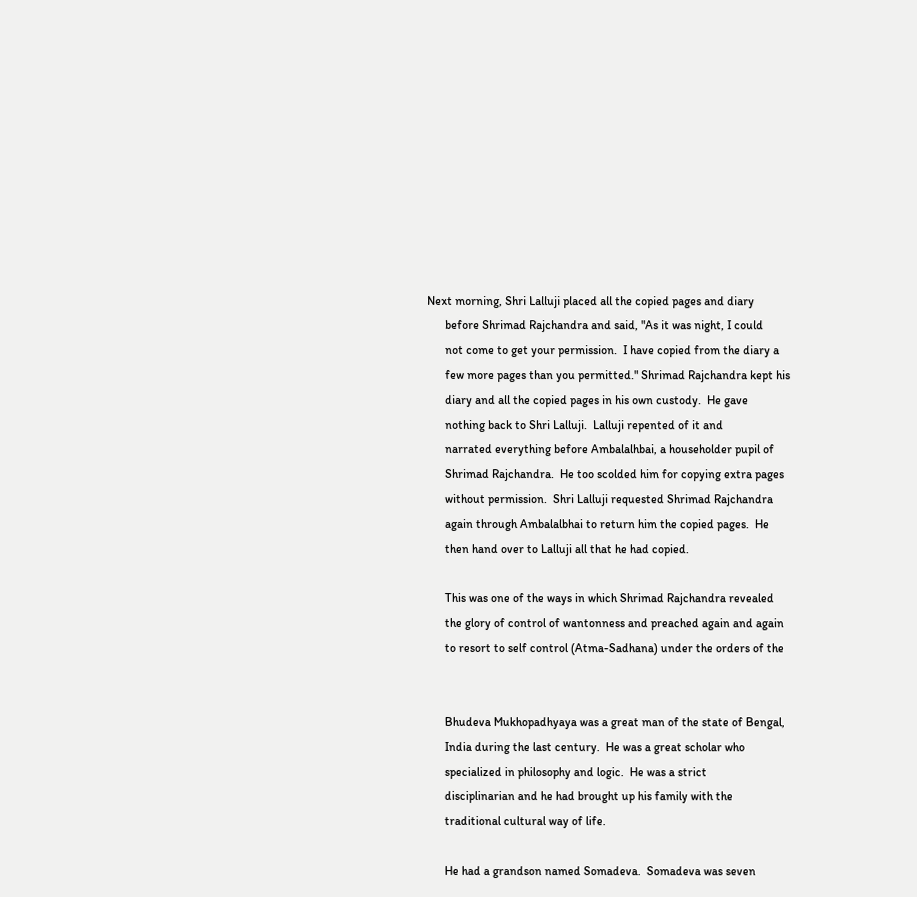Next morning, Shri Lalluji placed all the copied pages and diary
      before Shrimad Rajchandra and said, "As it was night, I could
      not come to get your permission.  I have copied from the diary a
      few more pages than you permitted." Shrimad Rajchandra kept his
      diary and all the copied pages in his own custody.  He gave
      nothing back to Shri Lalluji.  Lalluji repented of it and
      narrated everything before Ambalalhbai, a householder pupil of
      Shrimad Rajchandra.  He too scolded him for copying extra pages
      without permission.  Shri Lalluji requested Shrimad Rajchandra
      again through Ambalalbhai to return him the copied pages.  He
      then hand over to Lalluji all that he had copied.

      This was one of the ways in which Shrimad Rajchandra revealed
      the glory of control of wantonness and preached again and again
      to resort to self control (Atma-Sadhana) under the orders of the


      Bhudeva Mukhopadhyaya was a great man of the state of Bengal,
      India during the last century.  He was a great scholar who
      specialized in philosophy and logic.  He was a strict
      disciplinarian and he had brought up his family with the
      traditional cultural way of life.

      He had a grandson named Somadeva.  Somadeva was seven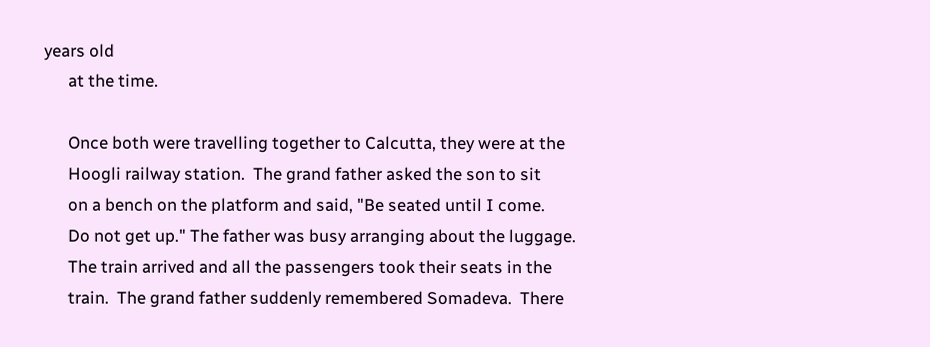years old
      at the time.

      Once both were travelling together to Calcutta, they were at the
      Hoogli railway station.  The grand father asked the son to sit
      on a bench on the platform and said, "Be seated until I come.
      Do not get up." The father was busy arranging about the luggage.
      The train arrived and all the passengers took their seats in the
      train.  The grand father suddenly remembered Somadeva.  There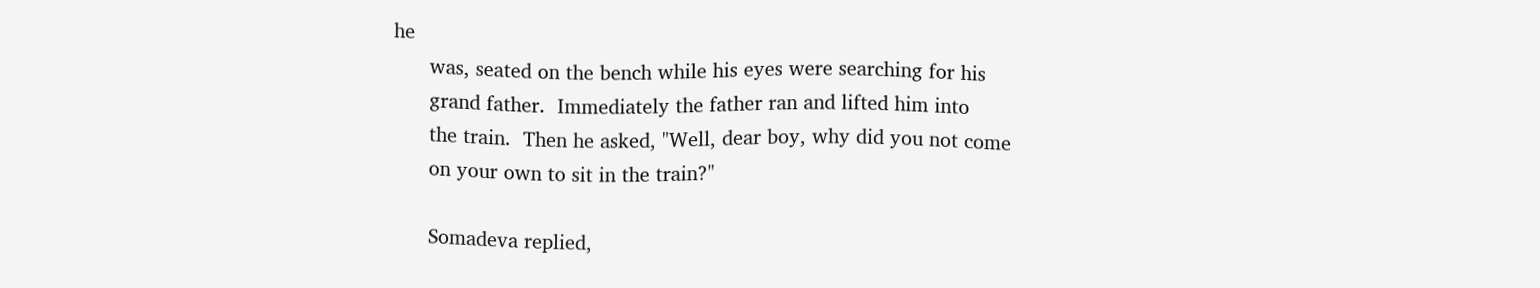he
      was, seated on the bench while his eyes were searching for his
      grand father.  Immediately the father ran and lifted him into
      the train.  Then he asked, "Well, dear boy, why did you not come
      on your own to sit in the train?"

      Somadeva replied,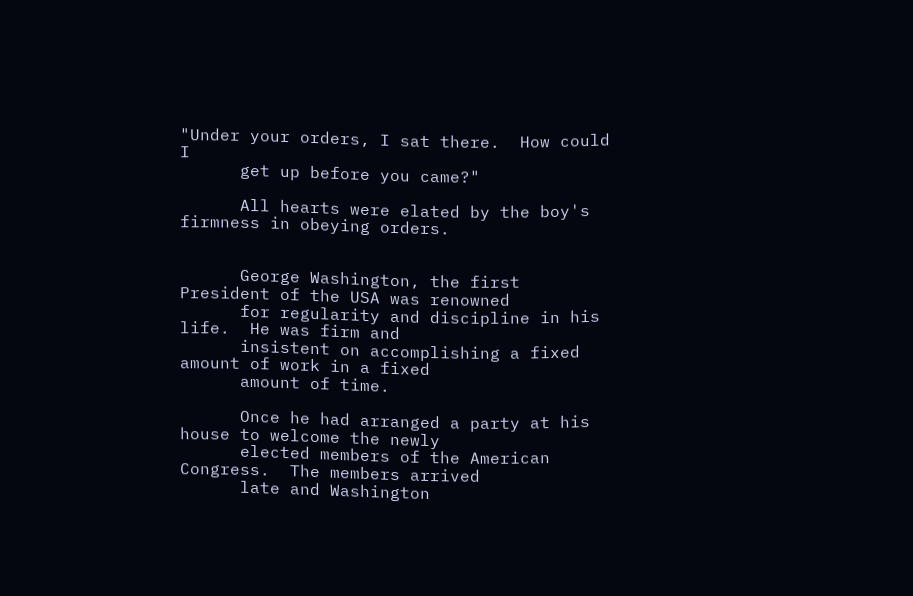"Under your orders, I sat there.  How could I
      get up before you came?"

      All hearts were elated by the boy's firmness in obeying orders.


      George Washington, the first President of the USA was renowned
      for regularity and discipline in his life.  He was firm and
      insistent on accomplishing a fixed amount of work in a fixed
      amount of time.

      Once he had arranged a party at his house to welcome the newly
      elected members of the American Congress.  The members arrived
      late and Washington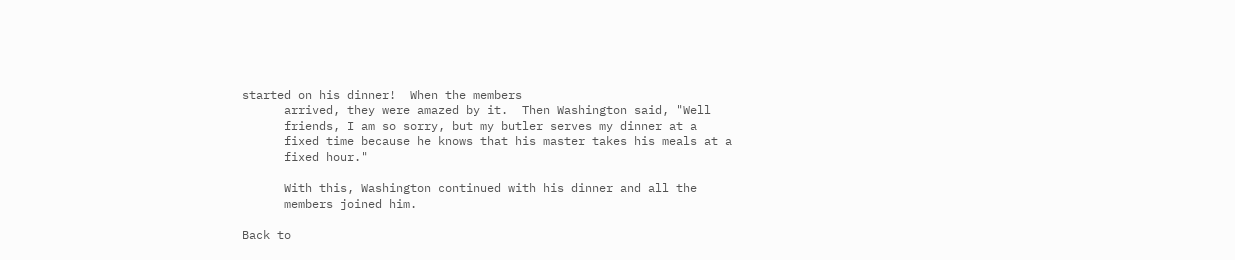started on his dinner!  When the members
      arrived, they were amazed by it.  Then Washington said, "Well
      friends, I am so sorry, but my butler serves my dinner at a
      fixed time because he knows that his master takes his meals at a
      fixed hour."

      With this, Washington continued with his dinner and all the
      members joined him.

Back to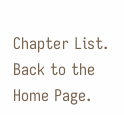Chapter List.
Back to the Home Page.